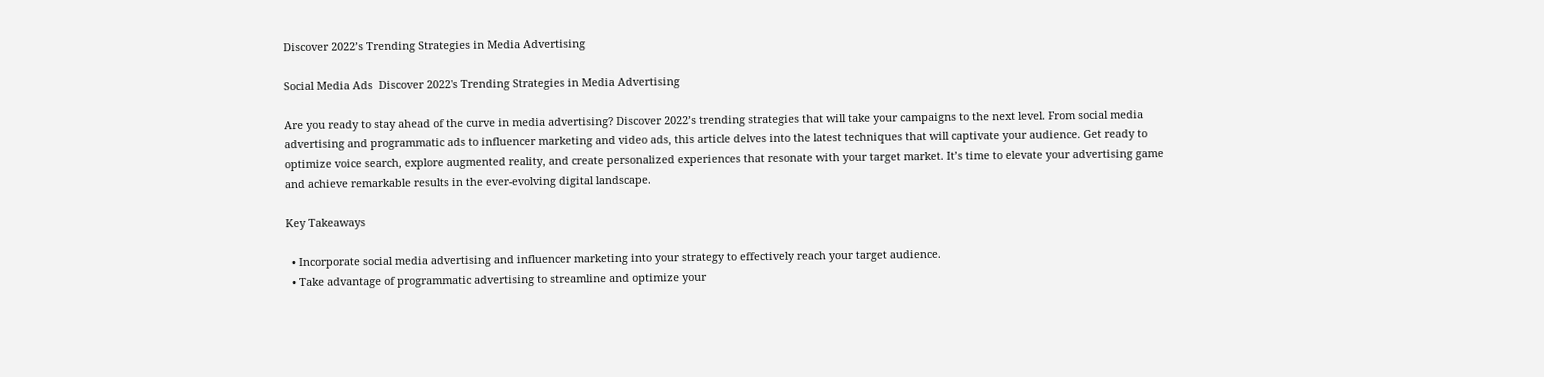Discover 2022’s Trending Strategies in Media Advertising

Social Media Ads  Discover 2022's Trending Strategies in Media Advertising

Are you ready to stay ahead of the curve in media advertising? Discover 2022’s trending strategies that will take your campaigns to the next level. From social media advertising and programmatic ads to influencer marketing and video ads, this article delves into the latest techniques that will captivate your audience. Get ready to optimize voice search, explore augmented reality, and create personalized experiences that resonate with your target market. It’s time to elevate your advertising game and achieve remarkable results in the ever-evolving digital landscape.

Key Takeaways

  • Incorporate social media advertising and influencer marketing into your strategy to effectively reach your target audience.
  • Take advantage of programmatic advertising to streamline and optimize your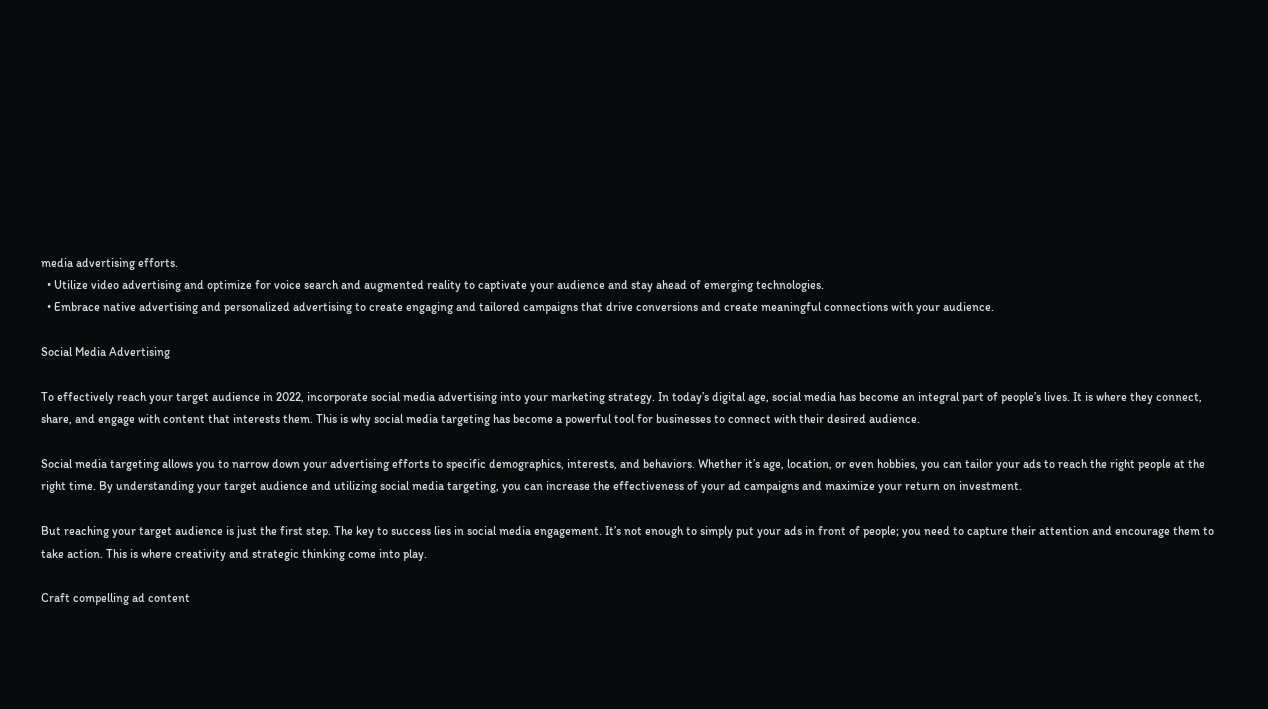media advertising efforts.
  • Utilize video advertising and optimize for voice search and augmented reality to captivate your audience and stay ahead of emerging technologies.
  • Embrace native advertising and personalized advertising to create engaging and tailored campaigns that drive conversions and create meaningful connections with your audience.

Social Media Advertising

To effectively reach your target audience in 2022, incorporate social media advertising into your marketing strategy. In today’s digital age, social media has become an integral part of people’s lives. It is where they connect, share, and engage with content that interests them. This is why social media targeting has become a powerful tool for businesses to connect with their desired audience.

Social media targeting allows you to narrow down your advertising efforts to specific demographics, interests, and behaviors. Whether it’s age, location, or even hobbies, you can tailor your ads to reach the right people at the right time. By understanding your target audience and utilizing social media targeting, you can increase the effectiveness of your ad campaigns and maximize your return on investment.

But reaching your target audience is just the first step. The key to success lies in social media engagement. It’s not enough to simply put your ads in front of people; you need to capture their attention and encourage them to take action. This is where creativity and strategic thinking come into play.

Craft compelling ad content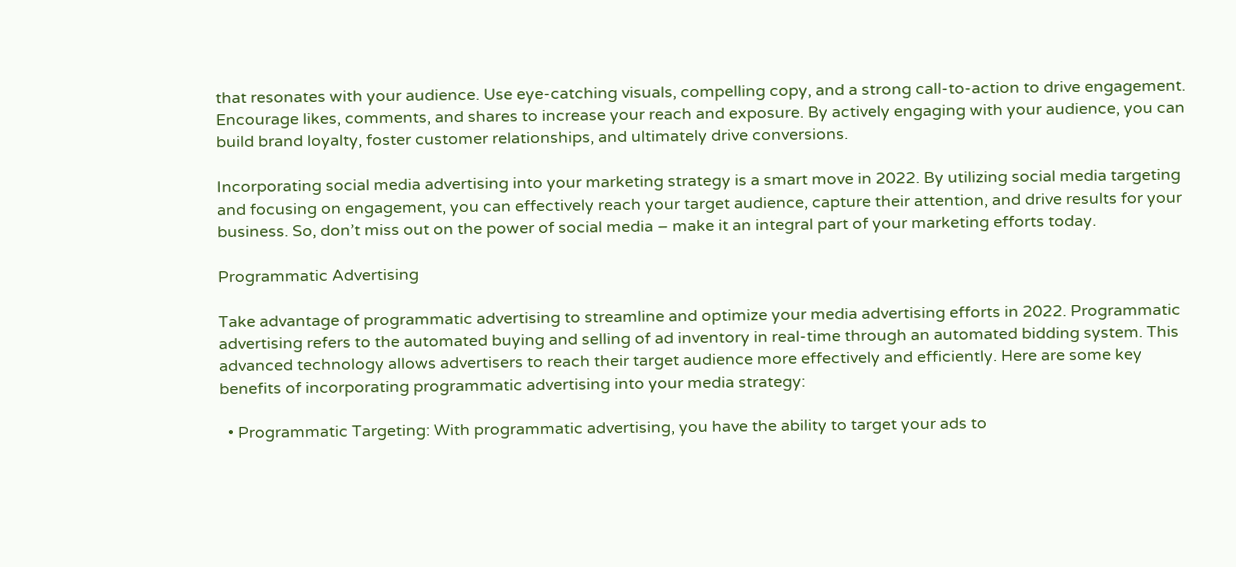that resonates with your audience. Use eye-catching visuals, compelling copy, and a strong call-to-action to drive engagement. Encourage likes, comments, and shares to increase your reach and exposure. By actively engaging with your audience, you can build brand loyalty, foster customer relationships, and ultimately drive conversions.

Incorporating social media advertising into your marketing strategy is a smart move in 2022. By utilizing social media targeting and focusing on engagement, you can effectively reach your target audience, capture their attention, and drive results for your business. So, don’t miss out on the power of social media – make it an integral part of your marketing efforts today.

Programmatic Advertising

Take advantage of programmatic advertising to streamline and optimize your media advertising efforts in 2022. Programmatic advertising refers to the automated buying and selling of ad inventory in real-time through an automated bidding system. This advanced technology allows advertisers to reach their target audience more effectively and efficiently. Here are some key benefits of incorporating programmatic advertising into your media strategy:

  • Programmatic Targeting: With programmatic advertising, you have the ability to target your ads to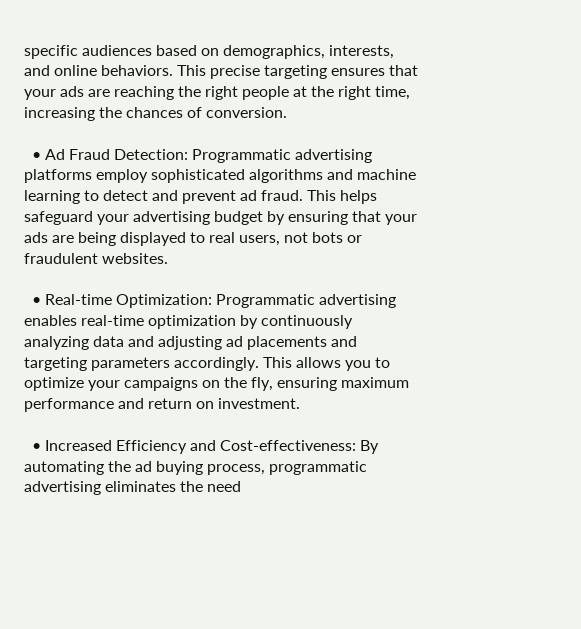specific audiences based on demographics, interests, and online behaviors. This precise targeting ensures that your ads are reaching the right people at the right time, increasing the chances of conversion.

  • Ad Fraud Detection: Programmatic advertising platforms employ sophisticated algorithms and machine learning to detect and prevent ad fraud. This helps safeguard your advertising budget by ensuring that your ads are being displayed to real users, not bots or fraudulent websites.

  • Real-time Optimization: Programmatic advertising enables real-time optimization by continuously analyzing data and adjusting ad placements and targeting parameters accordingly. This allows you to optimize your campaigns on the fly, ensuring maximum performance and return on investment.

  • Increased Efficiency and Cost-effectiveness: By automating the ad buying process, programmatic advertising eliminates the need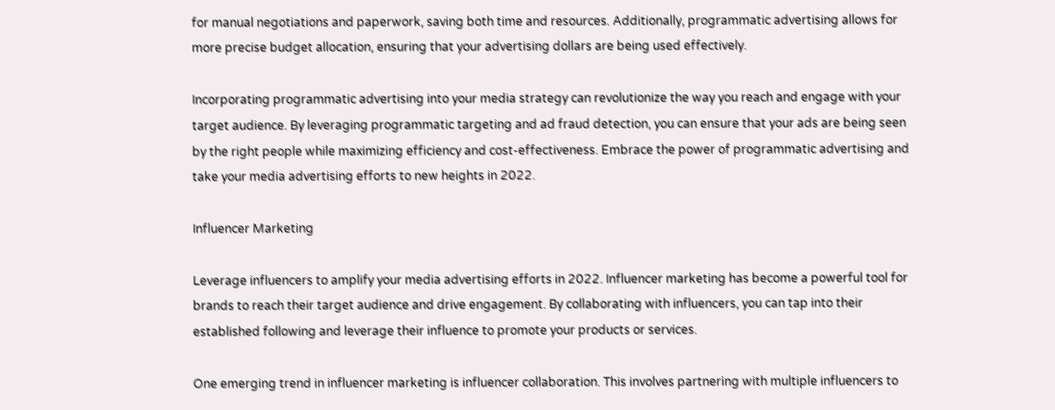for manual negotiations and paperwork, saving both time and resources. Additionally, programmatic advertising allows for more precise budget allocation, ensuring that your advertising dollars are being used effectively.

Incorporating programmatic advertising into your media strategy can revolutionize the way you reach and engage with your target audience. By leveraging programmatic targeting and ad fraud detection, you can ensure that your ads are being seen by the right people while maximizing efficiency and cost-effectiveness. Embrace the power of programmatic advertising and take your media advertising efforts to new heights in 2022.

Influencer Marketing

Leverage influencers to amplify your media advertising efforts in 2022. Influencer marketing has become a powerful tool for brands to reach their target audience and drive engagement. By collaborating with influencers, you can tap into their established following and leverage their influence to promote your products or services.

One emerging trend in influencer marketing is influencer collaboration. This involves partnering with multiple influencers to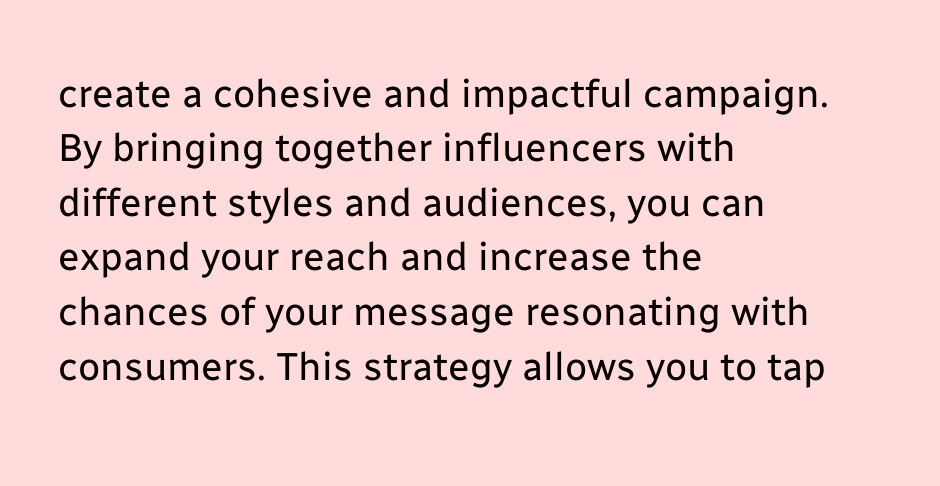create a cohesive and impactful campaign. By bringing together influencers with different styles and audiences, you can expand your reach and increase the chances of your message resonating with consumers. This strategy allows you to tap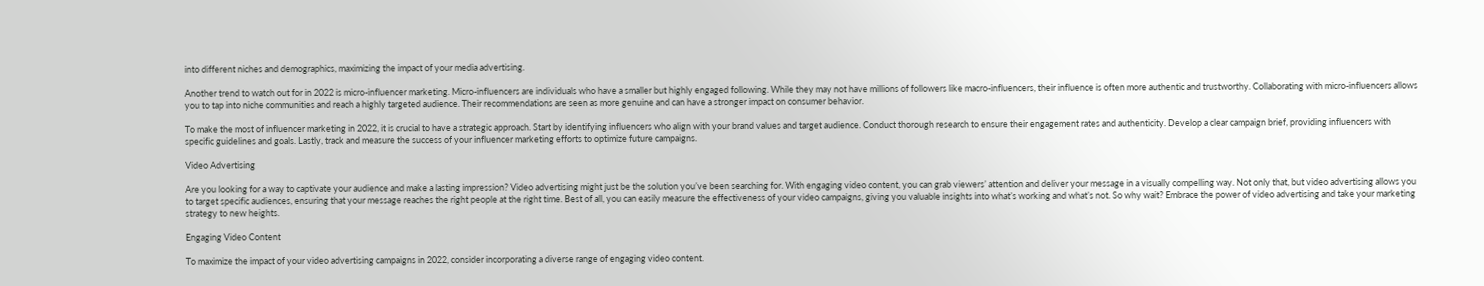into different niches and demographics, maximizing the impact of your media advertising.

Another trend to watch out for in 2022 is micro-influencer marketing. Micro-influencers are individuals who have a smaller but highly engaged following. While they may not have millions of followers like macro-influencers, their influence is often more authentic and trustworthy. Collaborating with micro-influencers allows you to tap into niche communities and reach a highly targeted audience. Their recommendations are seen as more genuine and can have a stronger impact on consumer behavior.

To make the most of influencer marketing in 2022, it is crucial to have a strategic approach. Start by identifying influencers who align with your brand values and target audience. Conduct thorough research to ensure their engagement rates and authenticity. Develop a clear campaign brief, providing influencers with specific guidelines and goals. Lastly, track and measure the success of your influencer marketing efforts to optimize future campaigns.

Video Advertising

Are you looking for a way to captivate your audience and make a lasting impression? Video advertising might just be the solution you’ve been searching for. With engaging video content, you can grab viewers’ attention and deliver your message in a visually compelling way. Not only that, but video advertising allows you to target specific audiences, ensuring that your message reaches the right people at the right time. Best of all, you can easily measure the effectiveness of your video campaigns, giving you valuable insights into what’s working and what’s not. So why wait? Embrace the power of video advertising and take your marketing strategy to new heights.

Engaging Video Content

To maximize the impact of your video advertising campaigns in 2022, consider incorporating a diverse range of engaging video content.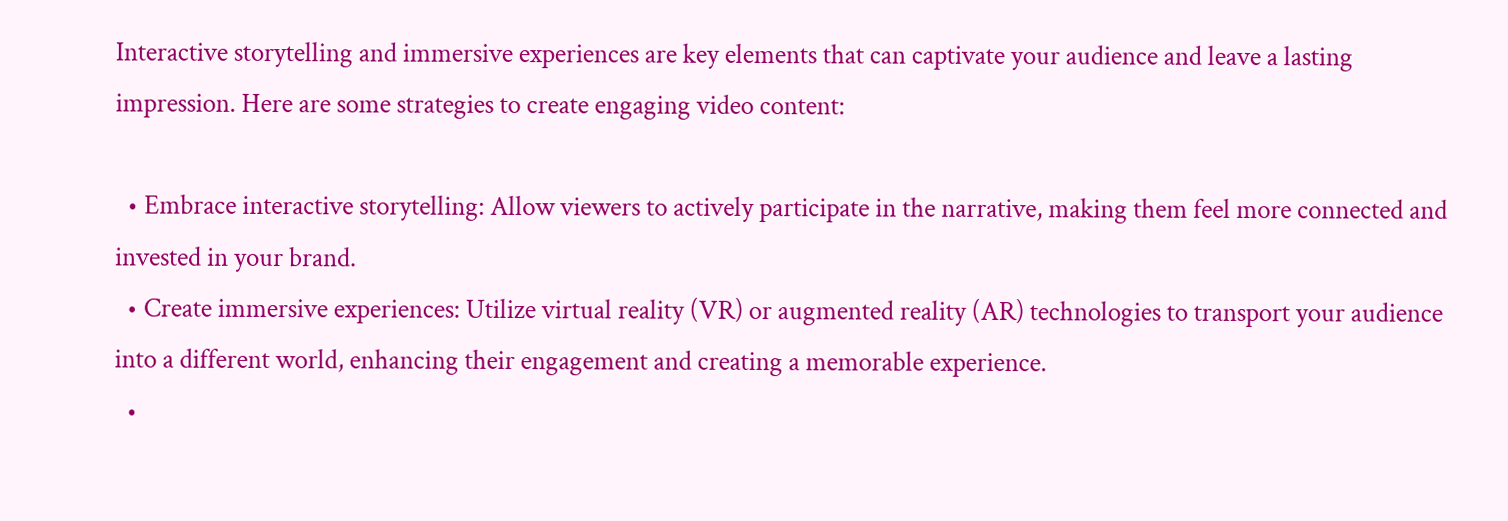Interactive storytelling and immersive experiences are key elements that can captivate your audience and leave a lasting impression. Here are some strategies to create engaging video content:

  • Embrace interactive storytelling: Allow viewers to actively participate in the narrative, making them feel more connected and invested in your brand.
  • Create immersive experiences: Utilize virtual reality (VR) or augmented reality (AR) technologies to transport your audience into a different world, enhancing their engagement and creating a memorable experience.
  •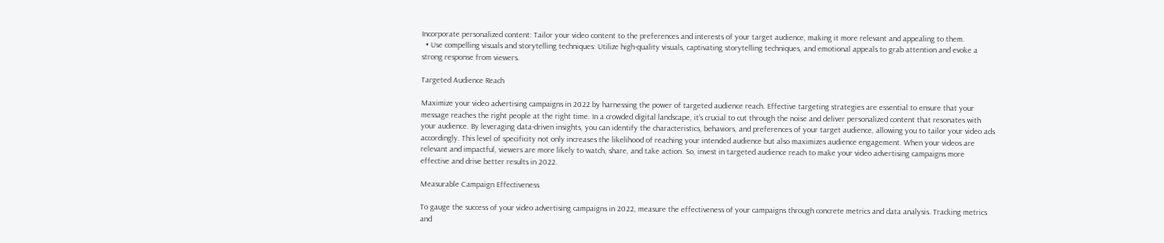Incorporate personalized content: Tailor your video content to the preferences and interests of your target audience, making it more relevant and appealing to them.
  • Use compelling visuals and storytelling techniques: Utilize high-quality visuals, captivating storytelling techniques, and emotional appeals to grab attention and evoke a strong response from viewers.

Targeted Audience Reach

Maximize your video advertising campaigns in 2022 by harnessing the power of targeted audience reach. Effective targeting strategies are essential to ensure that your message reaches the right people at the right time. In a crowded digital landscape, it’s crucial to cut through the noise and deliver personalized content that resonates with your audience. By leveraging data-driven insights, you can identify the characteristics, behaviors, and preferences of your target audience, allowing you to tailor your video ads accordingly. This level of specificity not only increases the likelihood of reaching your intended audience but also maximizes audience engagement. When your videos are relevant and impactful, viewers are more likely to watch, share, and take action. So, invest in targeted audience reach to make your video advertising campaigns more effective and drive better results in 2022.

Measurable Campaign Effectiveness

To gauge the success of your video advertising campaigns in 2022, measure the effectiveness of your campaigns through concrete metrics and data analysis. Tracking metrics and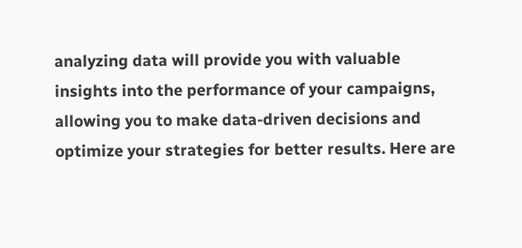analyzing data will provide you with valuable insights into the performance of your campaigns, allowing you to make data-driven decisions and optimize your strategies for better results. Here are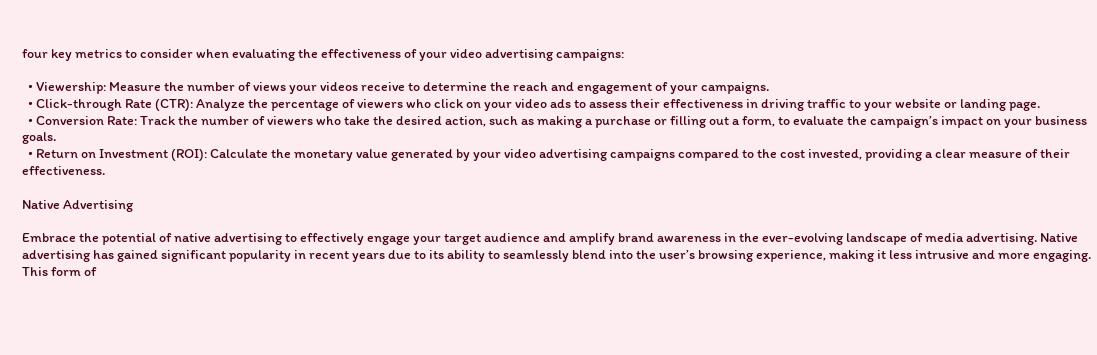four key metrics to consider when evaluating the effectiveness of your video advertising campaigns:

  • Viewership: Measure the number of views your videos receive to determine the reach and engagement of your campaigns.
  • Click-through Rate (CTR): Analyze the percentage of viewers who click on your video ads to assess their effectiveness in driving traffic to your website or landing page.
  • Conversion Rate: Track the number of viewers who take the desired action, such as making a purchase or filling out a form, to evaluate the campaign’s impact on your business goals.
  • Return on Investment (ROI): Calculate the monetary value generated by your video advertising campaigns compared to the cost invested, providing a clear measure of their effectiveness.

Native Advertising

Embrace the potential of native advertising to effectively engage your target audience and amplify brand awareness in the ever-evolving landscape of media advertising. Native advertising has gained significant popularity in recent years due to its ability to seamlessly blend into the user’s browsing experience, making it less intrusive and more engaging. This form of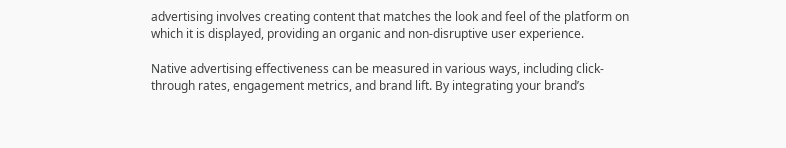advertising involves creating content that matches the look and feel of the platform on which it is displayed, providing an organic and non-disruptive user experience.

Native advertising effectiveness can be measured in various ways, including click-through rates, engagement metrics, and brand lift. By integrating your brand’s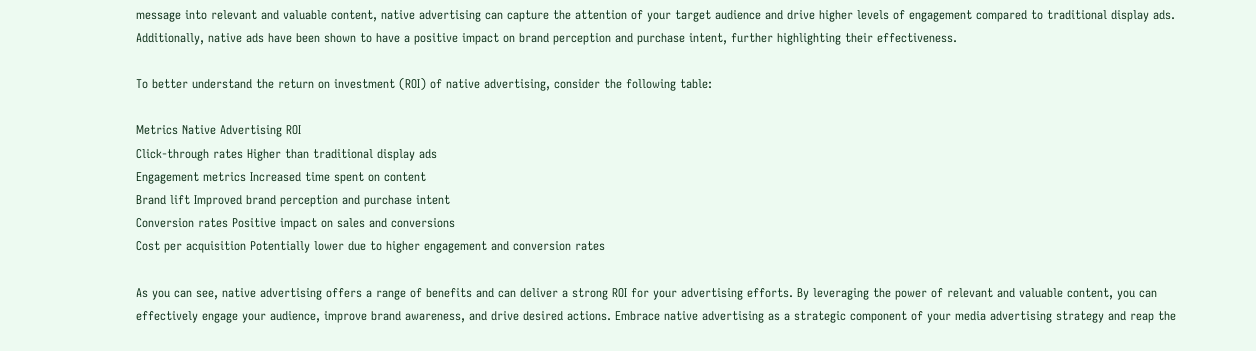message into relevant and valuable content, native advertising can capture the attention of your target audience and drive higher levels of engagement compared to traditional display ads. Additionally, native ads have been shown to have a positive impact on brand perception and purchase intent, further highlighting their effectiveness.

To better understand the return on investment (ROI) of native advertising, consider the following table:

Metrics Native Advertising ROI
Click-through rates Higher than traditional display ads
Engagement metrics Increased time spent on content
Brand lift Improved brand perception and purchase intent
Conversion rates Positive impact on sales and conversions
Cost per acquisition Potentially lower due to higher engagement and conversion rates

As you can see, native advertising offers a range of benefits and can deliver a strong ROI for your advertising efforts. By leveraging the power of relevant and valuable content, you can effectively engage your audience, improve brand awareness, and drive desired actions. Embrace native advertising as a strategic component of your media advertising strategy and reap the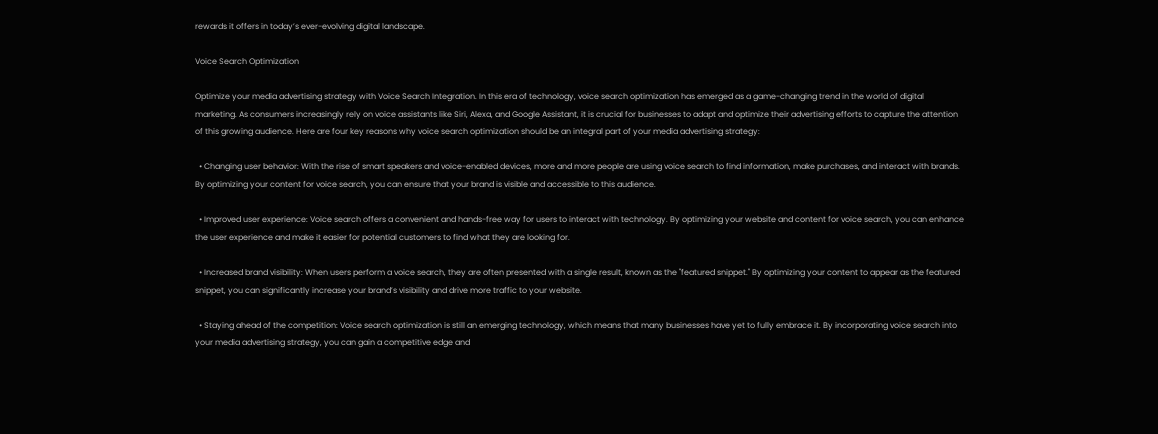rewards it offers in today’s ever-evolving digital landscape.

Voice Search Optimization

Optimize your media advertising strategy with Voice Search Integration. In this era of technology, voice search optimization has emerged as a game-changing trend in the world of digital marketing. As consumers increasingly rely on voice assistants like Siri, Alexa, and Google Assistant, it is crucial for businesses to adapt and optimize their advertising efforts to capture the attention of this growing audience. Here are four key reasons why voice search optimization should be an integral part of your media advertising strategy:

  • Changing user behavior: With the rise of smart speakers and voice-enabled devices, more and more people are using voice search to find information, make purchases, and interact with brands. By optimizing your content for voice search, you can ensure that your brand is visible and accessible to this audience.

  • Improved user experience: Voice search offers a convenient and hands-free way for users to interact with technology. By optimizing your website and content for voice search, you can enhance the user experience and make it easier for potential customers to find what they are looking for.

  • Increased brand visibility: When users perform a voice search, they are often presented with a single result, known as the "featured snippet." By optimizing your content to appear as the featured snippet, you can significantly increase your brand’s visibility and drive more traffic to your website.

  • Staying ahead of the competition: Voice search optimization is still an emerging technology, which means that many businesses have yet to fully embrace it. By incorporating voice search into your media advertising strategy, you can gain a competitive edge and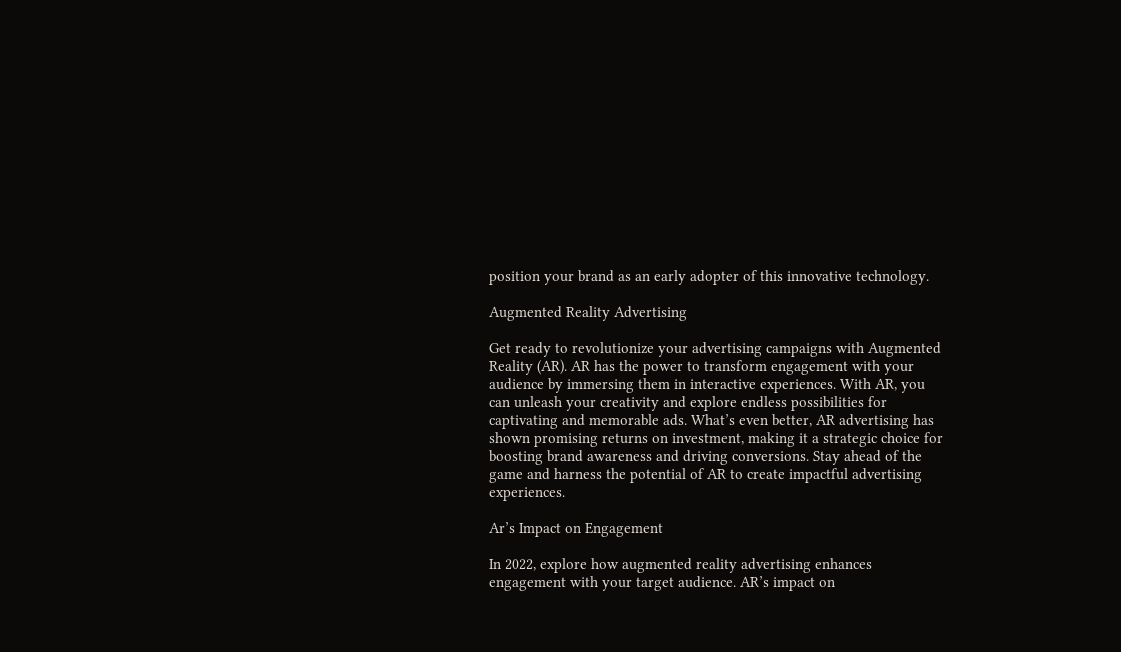position your brand as an early adopter of this innovative technology.

Augmented Reality Advertising

Get ready to revolutionize your advertising campaigns with Augmented Reality (AR). AR has the power to transform engagement with your audience by immersing them in interactive experiences. With AR, you can unleash your creativity and explore endless possibilities for captivating and memorable ads. What’s even better, AR advertising has shown promising returns on investment, making it a strategic choice for boosting brand awareness and driving conversions. Stay ahead of the game and harness the potential of AR to create impactful advertising experiences.

Ar’s Impact on Engagement

In 2022, explore how augmented reality advertising enhances engagement with your target audience. AR’s impact on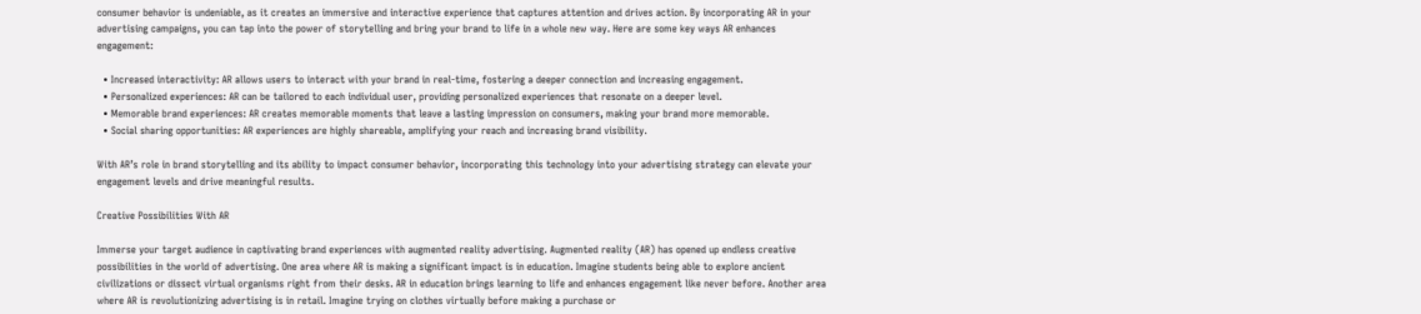consumer behavior is undeniable, as it creates an immersive and interactive experience that captures attention and drives action. By incorporating AR in your advertising campaigns, you can tap into the power of storytelling and bring your brand to life in a whole new way. Here are some key ways AR enhances engagement:

  • Increased interactivity: AR allows users to interact with your brand in real-time, fostering a deeper connection and increasing engagement.
  • Personalized experiences: AR can be tailored to each individual user, providing personalized experiences that resonate on a deeper level.
  • Memorable brand experiences: AR creates memorable moments that leave a lasting impression on consumers, making your brand more memorable.
  • Social sharing opportunities: AR experiences are highly shareable, amplifying your reach and increasing brand visibility.

With AR’s role in brand storytelling and its ability to impact consumer behavior, incorporating this technology into your advertising strategy can elevate your engagement levels and drive meaningful results.

Creative Possibilities With AR

Immerse your target audience in captivating brand experiences with augmented reality advertising. Augmented reality (AR) has opened up endless creative possibilities in the world of advertising. One area where AR is making a significant impact is in education. Imagine students being able to explore ancient civilizations or dissect virtual organisms right from their desks. AR in education brings learning to life and enhances engagement like never before. Another area where AR is revolutionizing advertising is in retail. Imagine trying on clothes virtually before making a purchase or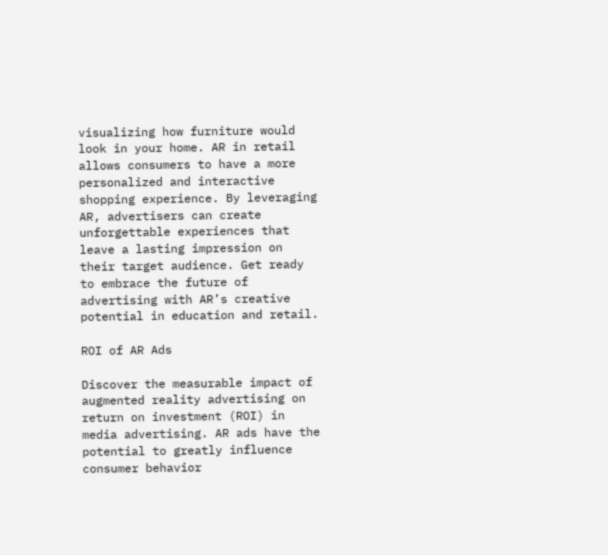visualizing how furniture would look in your home. AR in retail allows consumers to have a more personalized and interactive shopping experience. By leveraging AR, advertisers can create unforgettable experiences that leave a lasting impression on their target audience. Get ready to embrace the future of advertising with AR’s creative potential in education and retail.

ROI of AR Ads

Discover the measurable impact of augmented reality advertising on return on investment (ROI) in media advertising. AR ads have the potential to greatly influence consumer behavior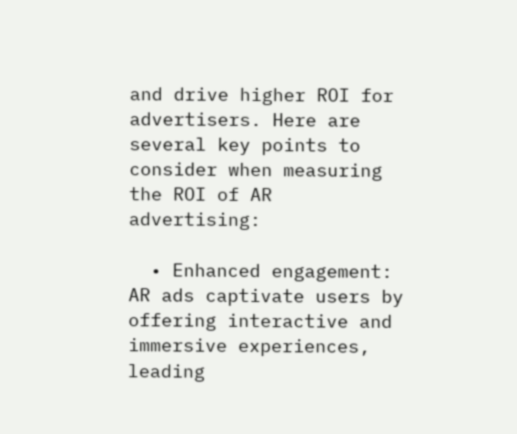and drive higher ROI for advertisers. Here are several key points to consider when measuring the ROI of AR advertising:

  • Enhanced engagement: AR ads captivate users by offering interactive and immersive experiences, leading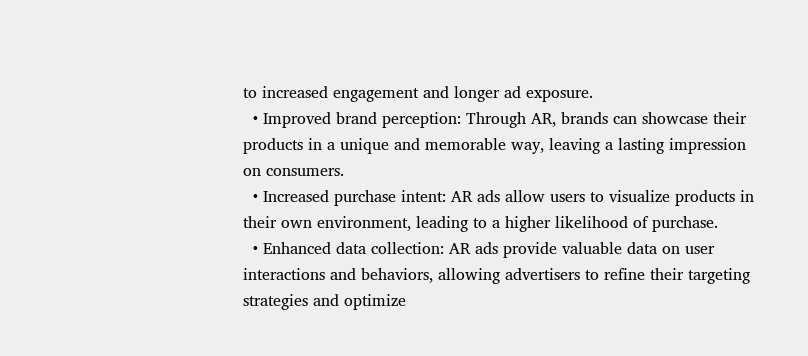to increased engagement and longer ad exposure.
  • Improved brand perception: Through AR, brands can showcase their products in a unique and memorable way, leaving a lasting impression on consumers.
  • Increased purchase intent: AR ads allow users to visualize products in their own environment, leading to a higher likelihood of purchase.
  • Enhanced data collection: AR ads provide valuable data on user interactions and behaviors, allowing advertisers to refine their targeting strategies and optimize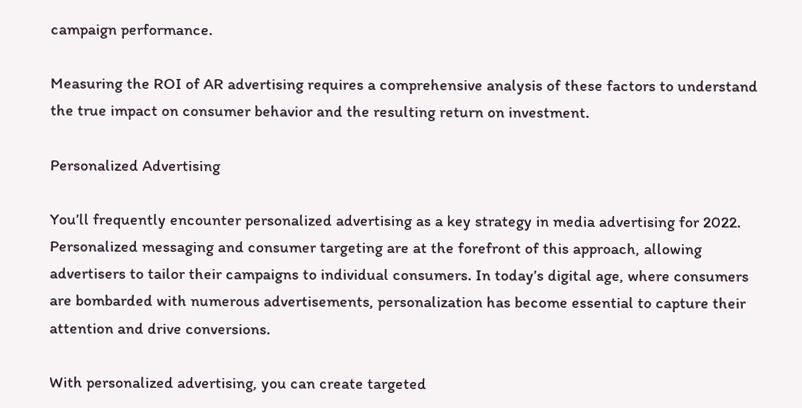campaign performance.

Measuring the ROI of AR advertising requires a comprehensive analysis of these factors to understand the true impact on consumer behavior and the resulting return on investment.

Personalized Advertising

You’ll frequently encounter personalized advertising as a key strategy in media advertising for 2022. Personalized messaging and consumer targeting are at the forefront of this approach, allowing advertisers to tailor their campaigns to individual consumers. In today’s digital age, where consumers are bombarded with numerous advertisements, personalization has become essential to capture their attention and drive conversions.

With personalized advertising, you can create targeted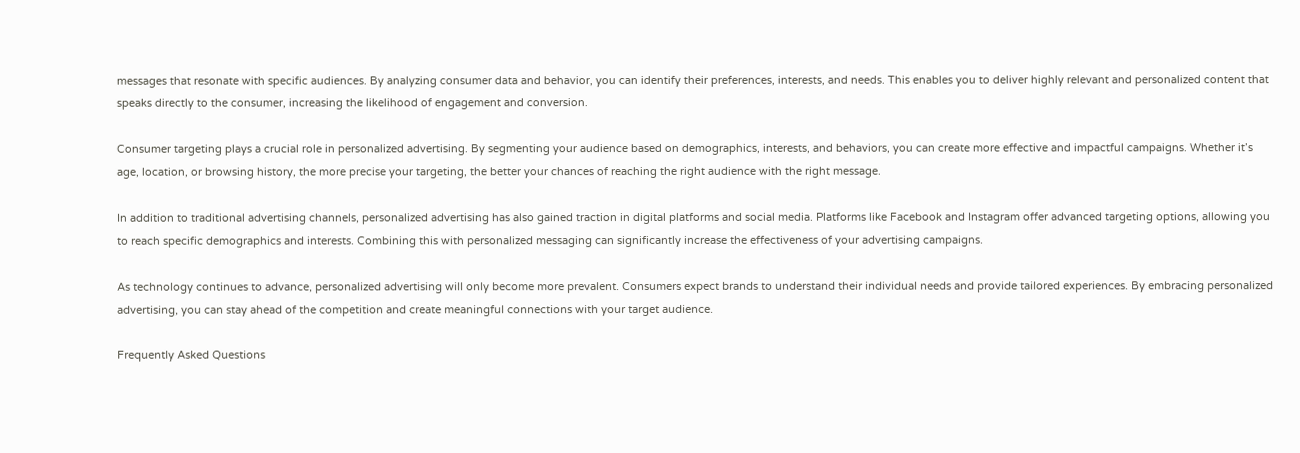messages that resonate with specific audiences. By analyzing consumer data and behavior, you can identify their preferences, interests, and needs. This enables you to deliver highly relevant and personalized content that speaks directly to the consumer, increasing the likelihood of engagement and conversion.

Consumer targeting plays a crucial role in personalized advertising. By segmenting your audience based on demographics, interests, and behaviors, you can create more effective and impactful campaigns. Whether it’s age, location, or browsing history, the more precise your targeting, the better your chances of reaching the right audience with the right message.

In addition to traditional advertising channels, personalized advertising has also gained traction in digital platforms and social media. Platforms like Facebook and Instagram offer advanced targeting options, allowing you to reach specific demographics and interests. Combining this with personalized messaging can significantly increase the effectiveness of your advertising campaigns.

As technology continues to advance, personalized advertising will only become more prevalent. Consumers expect brands to understand their individual needs and provide tailored experiences. By embracing personalized advertising, you can stay ahead of the competition and create meaningful connections with your target audience.

Frequently Asked Questions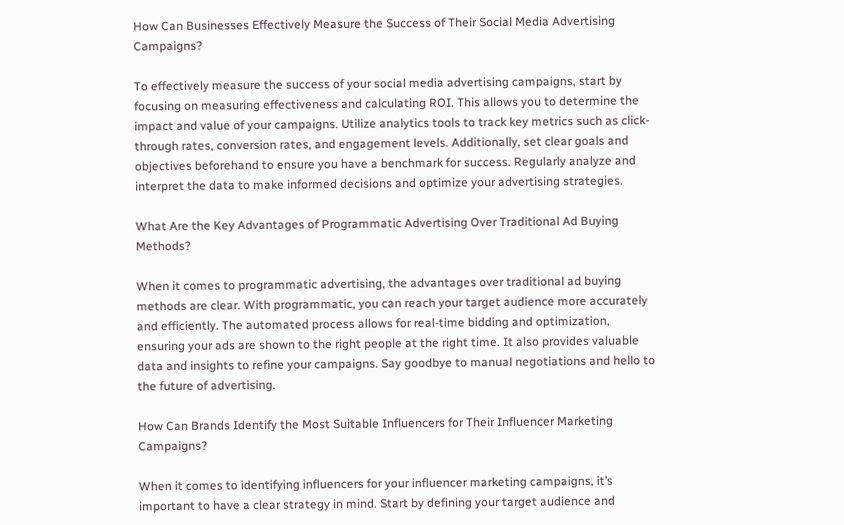How Can Businesses Effectively Measure the Success of Their Social Media Advertising Campaigns?

To effectively measure the success of your social media advertising campaigns, start by focusing on measuring effectiveness and calculating ROI. This allows you to determine the impact and value of your campaigns. Utilize analytics tools to track key metrics such as click-through rates, conversion rates, and engagement levels. Additionally, set clear goals and objectives beforehand to ensure you have a benchmark for success. Regularly analyze and interpret the data to make informed decisions and optimize your advertising strategies.

What Are the Key Advantages of Programmatic Advertising Over Traditional Ad Buying Methods?

When it comes to programmatic advertising, the advantages over traditional ad buying methods are clear. With programmatic, you can reach your target audience more accurately and efficiently. The automated process allows for real-time bidding and optimization, ensuring your ads are shown to the right people at the right time. It also provides valuable data and insights to refine your campaigns. Say goodbye to manual negotiations and hello to the future of advertising.

How Can Brands Identify the Most Suitable Influencers for Their Influencer Marketing Campaigns?

When it comes to identifying influencers for your influencer marketing campaigns, it’s important to have a clear strategy in mind. Start by defining your target audience and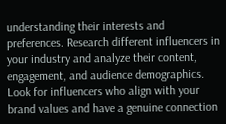understanding their interests and preferences. Research different influencers in your industry and analyze their content, engagement, and audience demographics. Look for influencers who align with your brand values and have a genuine connection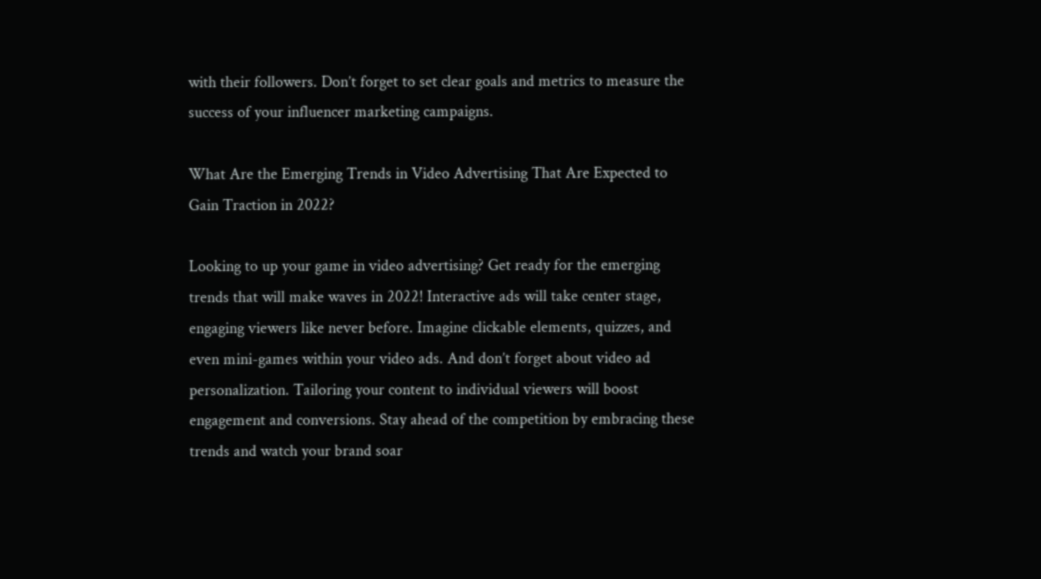with their followers. Don’t forget to set clear goals and metrics to measure the success of your influencer marketing campaigns.

What Are the Emerging Trends in Video Advertising That Are Expected to Gain Traction in 2022?

Looking to up your game in video advertising? Get ready for the emerging trends that will make waves in 2022! Interactive ads will take center stage, engaging viewers like never before. Imagine clickable elements, quizzes, and even mini-games within your video ads. And don’t forget about video ad personalization. Tailoring your content to individual viewers will boost engagement and conversions. Stay ahead of the competition by embracing these trends and watch your brand soar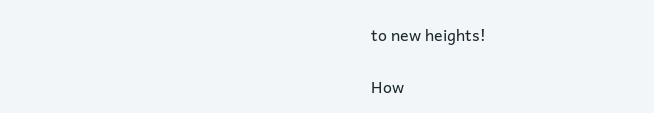to new heights!

How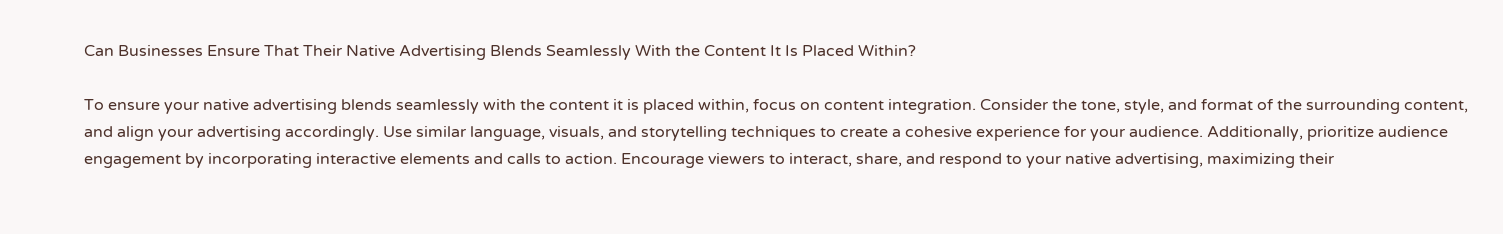Can Businesses Ensure That Their Native Advertising Blends Seamlessly With the Content It Is Placed Within?

To ensure your native advertising blends seamlessly with the content it is placed within, focus on content integration. Consider the tone, style, and format of the surrounding content, and align your advertising accordingly. Use similar language, visuals, and storytelling techniques to create a cohesive experience for your audience. Additionally, prioritize audience engagement by incorporating interactive elements and calls to action. Encourage viewers to interact, share, and respond to your native advertising, maximizing their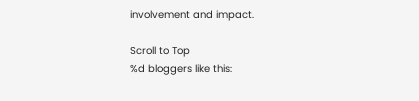involvement and impact.

Scroll to Top
%d bloggers like this: